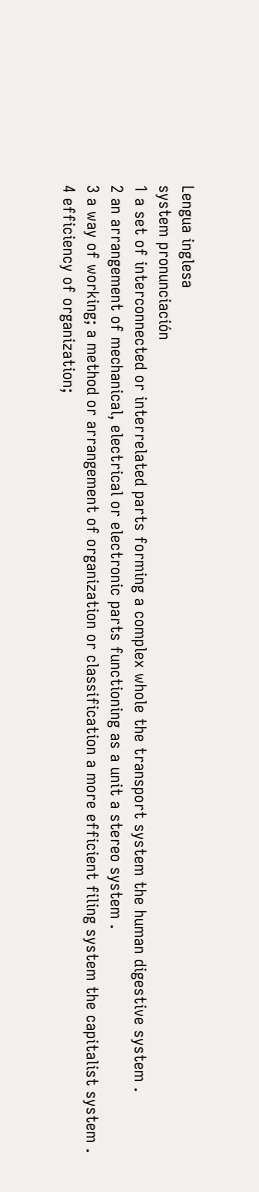Lengua inglesa
system pronunciación
1 a set of interconnected or interrelated parts forming a complex whole the transport system the human digestive system .
2 an arrangement of mechanical, electrical or electronic parts functioning as a unit a stereo system .
3 a way of working; a method or arrangement of organization or classification a more efficient filing system the capitalist system .
4 efficiency of organization;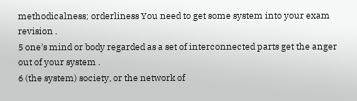methodicalness; orderliness You need to get some system into your exam revision .
5 one's mind or body regarded as a set of interconnected parts get the anger out of your system .
6 (the system) society, or the network of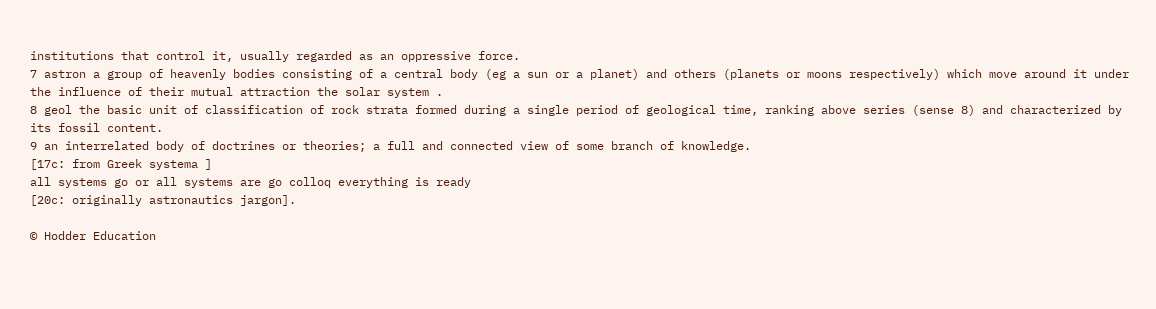institutions that control it, usually regarded as an oppressive force.
7 astron a group of heavenly bodies consisting of a central body (eg a sun or a planet) and others (planets or moons respectively) which move around it under the influence of their mutual attraction the solar system .
8 geol the basic unit of classification of rock strata formed during a single period of geological time, ranking above series (sense 8) and characterized by its fossil content.
9 an interrelated body of doctrines or theories; a full and connected view of some branch of knowledge.
[17c: from Greek systema ]
all systems go or all systems are go colloq everything is ready
[20c: originally astronautics jargon].

© Hodder Education